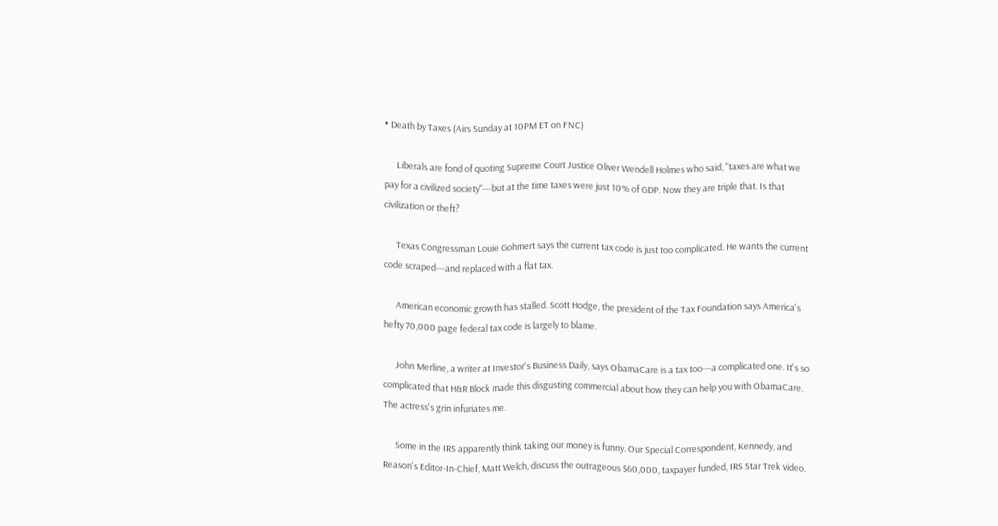• Death by Taxes (Airs Sunday at 10PM ET on FNC)

      Liberals are fond of quoting Supreme Court Justice Oliver Wendell Holmes who said, "taxes are what we pay for a civilized society"---but at the time taxes were just 10% of GDP. Now they are triple that. Is that civilization or theft?

      Texas Congressman Louie Gohmert says the current tax code is just too complicated. He wants the current code scraped---and replaced with a flat tax.

      American economic growth has stalled. Scott Hodge, the president of the Tax Foundation says America's hefty 70,000 page federal tax code is largely to blame.

      John Merline, a writer at Investor's Business Daily, says ObamaCare is a tax too---a complicated one. It's so complicated that H&R Block made this disgusting commercial about how they can help you with ObamaCare. The actress's grin infuriates me.

      Some in the IRS apparently think taking our money is funny. Our Special Correspondent, Kennedy, and Reason's Editor-In-Chief, Matt Welch, discuss the outrageous $60,000, taxpayer funded, IRS Star Trek video.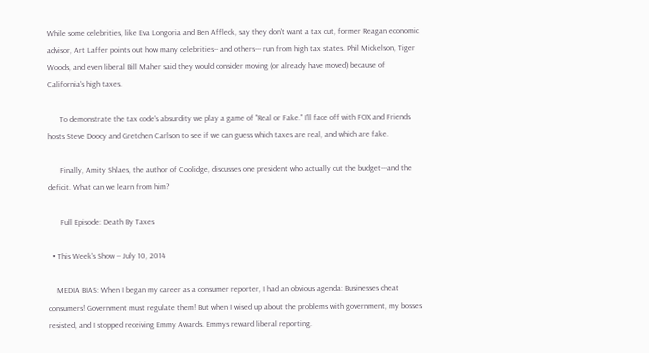While some celebrities, like Eva Longoria and Ben Affleck, say they don't want a tax cut, former Reagan economic advisor, Art Laffer points out how many celebrities-- and others--- run from high tax states. Phil Mickelson, Tiger Woods, and even liberal Bill Maher said they would consider moving (or already have moved) because of California's high taxes.

      To demonstrate the tax code's absurdity we play a game of "Real or Fake." I'll face off with FOX and Friends hosts Steve Doocy and Gretchen Carlson to see if we can guess which taxes are real, and which are fake.

      Finally, Amity Shlaes, the author of Coolidge, discusses one president who actually cut the budget---and the deficit. What can we learn from him?

      Full Episode: Death By Taxes

  • This Week's Show -- July 10, 2014

    MEDIA BIAS: When I began my career as a consumer reporter, I had an obvious agenda: Businesses cheat consumers! Government must regulate them! But when I wised up about the problems with government, my bosses resisted, and I stopped receiving Emmy Awards. Emmys reward liberal reporting.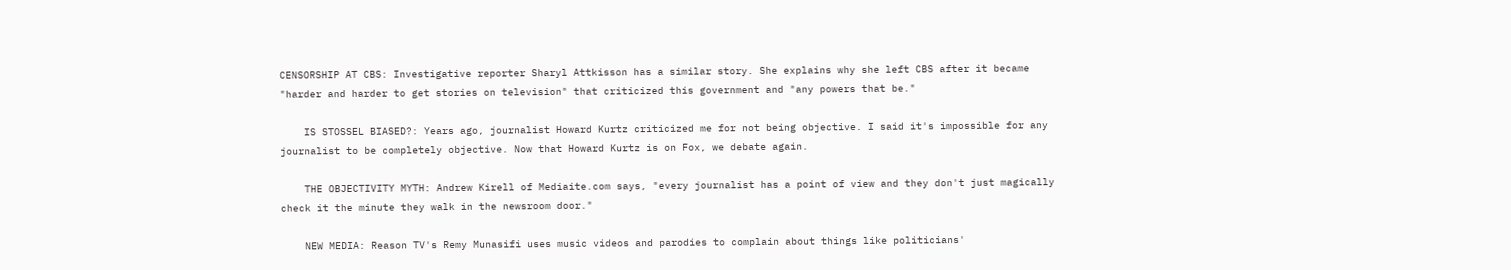CENSORSHIP AT CBS: Investigative reporter Sharyl Attkisson has a similar story. She explains why she left CBS after it became "harder and harder to get stories on television" that criticized this government and "any powers that be."

    IS STOSSEL BIASED?: Years ago, journalist Howard Kurtz criticized me for not being objective. I said it's impossible for any journalist to be completely objective. Now that Howard Kurtz is on Fox, we debate again.

    THE OBJECTIVITY MYTH: Andrew Kirell of Mediaite.com says, "every journalist has a point of view and they don't just magically check it the minute they walk in the newsroom door."

    NEW MEDIA: Reason TV's Remy Munasifi uses music videos and parodies to complain about things like politicians'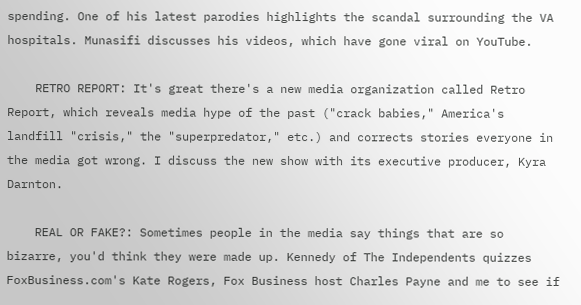spending. One of his latest parodies highlights the scandal surrounding the VA hospitals. Munasifi discusses his videos, which have gone viral on YouTube.

    RETRO REPORT: It's great there's a new media organization called Retro Report, which reveals media hype of the past ("crack babies," America's landfill "crisis," the "superpredator," etc.) and corrects stories everyone in the media got wrong. I discuss the new show with its executive producer, Kyra Darnton.

    REAL OR FAKE?: Sometimes people in the media say things that are so bizarre, you'd think they were made up. Kennedy of The Independents quizzes FoxBusiness.com's Kate Rogers, Fox Business host Charles Payne and me to see if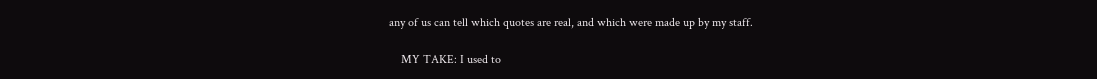any of us can tell which quotes are real, and which were made up by my staff.

    MY TAKE: I used to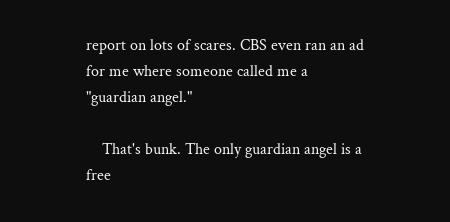report on lots of scares. CBS even ran an ad for me where someone called me a "guardian angel."

    That's bunk. The only guardian angel is a free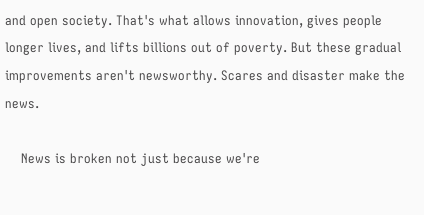and open society. That's what allows innovation, gives people longer lives, and lifts billions out of poverty. But these gradual improvements aren't newsworthy. Scares and disaster make the news.

    News is broken not just because we're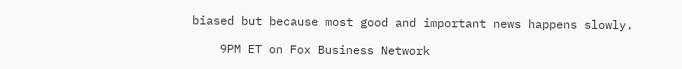biased but because most good and important news happens slowly.

    9PM ET on Fox Business Network